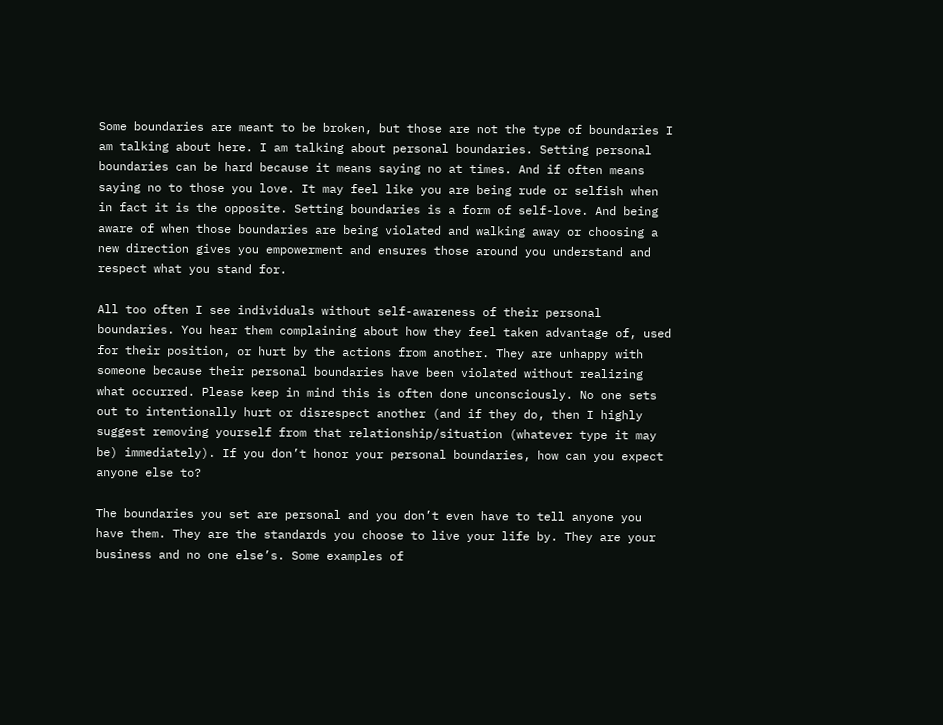Some boundaries are meant to be broken, but those are not the type of boundaries I am talking about here. I am talking about personal boundaries. Setting personal boundaries can be hard because it means saying no at times. And if often means saying no to those you love. It may feel like you are being rude or selfish when in fact it is the opposite. Setting boundaries is a form of self-love. And being aware of when those boundaries are being violated and walking away or choosing a new direction gives you empowerment and ensures those around you understand and respect what you stand for.

All too often I see individuals without self-awareness of their personal boundaries. You hear them complaining about how they feel taken advantage of, used for their position, or hurt by the actions from another. They are unhappy with someone because their personal boundaries have been violated without realizing what occurred. Please keep in mind this is often done unconsciously. No one sets out to intentionally hurt or disrespect another (and if they do, then I highly suggest removing yourself from that relationship/situation (whatever type it may be) immediately). If you don’t honor your personal boundaries, how can you expect anyone else to?

The boundaries you set are personal and you don’t even have to tell anyone you have them. They are the standards you choose to live your life by. They are your business and no one else’s. Some examples of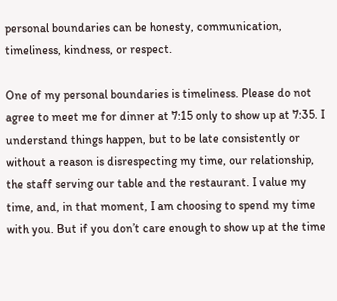personal boundaries can be honesty, communication, timeliness, kindness, or respect.

One of my personal boundaries is timeliness. Please do not agree to meet me for dinner at 7:15 only to show up at 7:35. I understand things happen, but to be late consistently or without a reason is disrespecting my time, our relationship, the staff serving our table and the restaurant. I value my time, and, in that moment, I am choosing to spend my time with you. But if you don’t care enough to show up at the time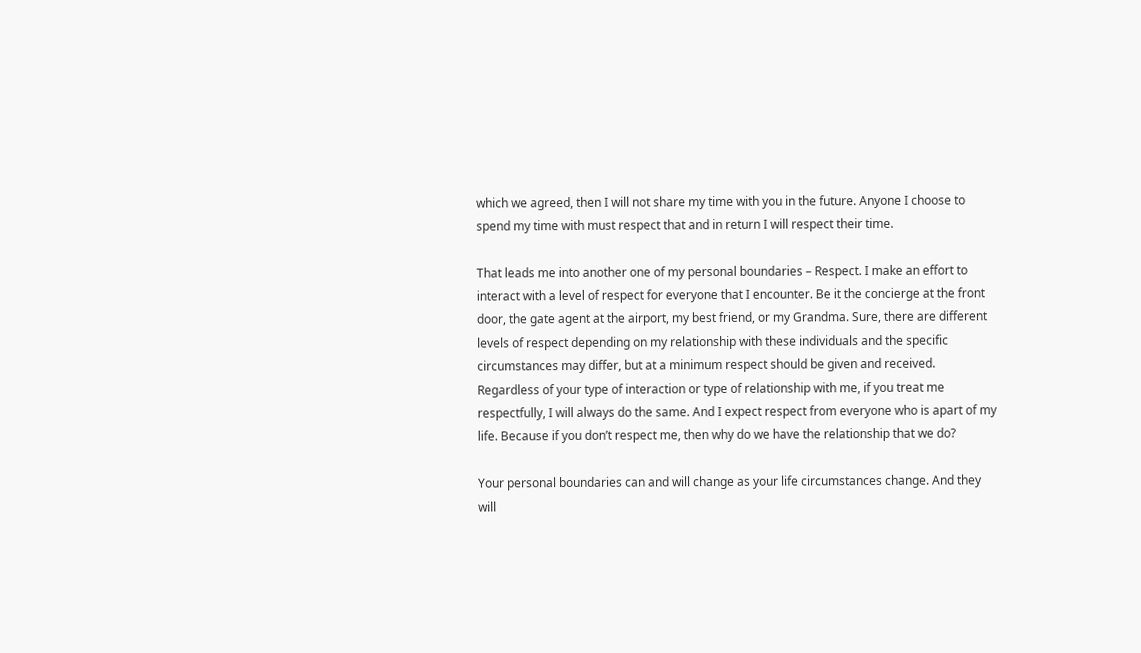which we agreed, then I will not share my time with you in the future. Anyone I choose to spend my time with must respect that and in return I will respect their time.

That leads me into another one of my personal boundaries – Respect. I make an effort to interact with a level of respect for everyone that I encounter. Be it the concierge at the front door, the gate agent at the airport, my best friend, or my Grandma. Sure, there are different levels of respect depending on my relationship with these individuals and the specific circumstances may differ, but at a minimum respect should be given and received. Regardless of your type of interaction or type of relationship with me, if you treat me respectfully, I will always do the same. And I expect respect from everyone who is apart of my life. Because if you don’t respect me, then why do we have the relationship that we do?

Your personal boundaries can and will change as your life circumstances change. And they will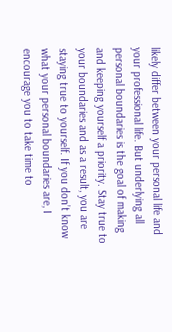likely differ between your personal life and your professional life. But underlying all personal boundaries is the goal of making and keeping yourself a priority. Stay true to your boundaries and as a result, you are staying true to yourself. If you don’t know what your personal boundaries are, I encourage you to take time to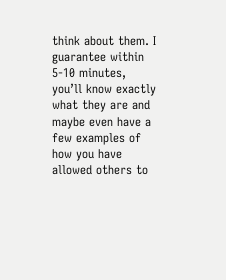think about them. I guarantee within 5-10 minutes, you’ll know exactly what they are and maybe even have a few examples of how you have allowed others to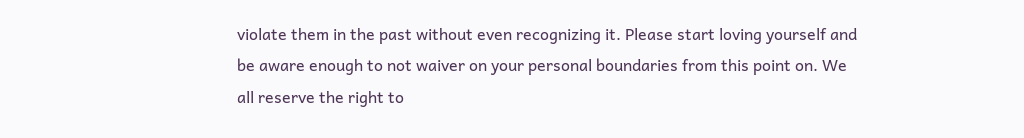violate them in the past without even recognizing it. Please start loving yourself and be aware enough to not waiver on your personal boundaries from this point on. We all reserve the right to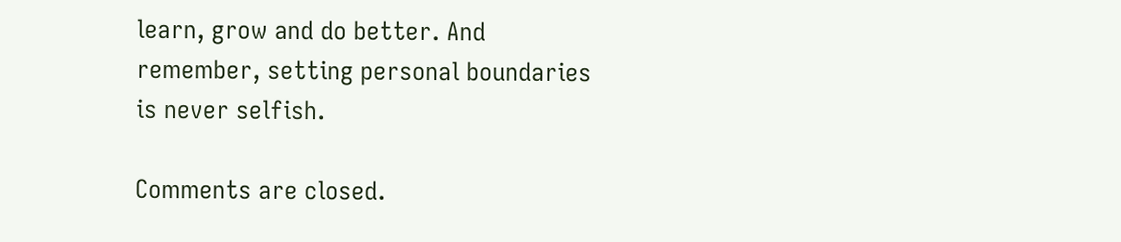learn, grow and do better. And remember, setting personal boundaries is never selfish.

Comments are closed.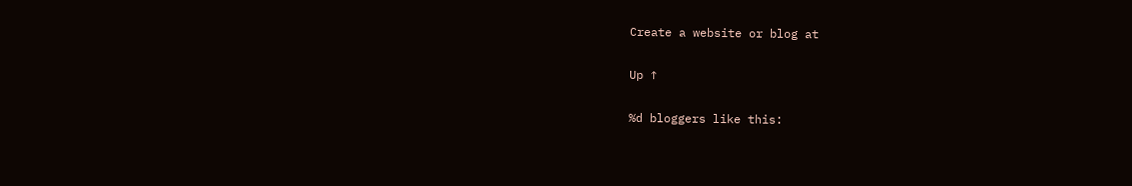Create a website or blog at

Up ↑

%d bloggers like this: